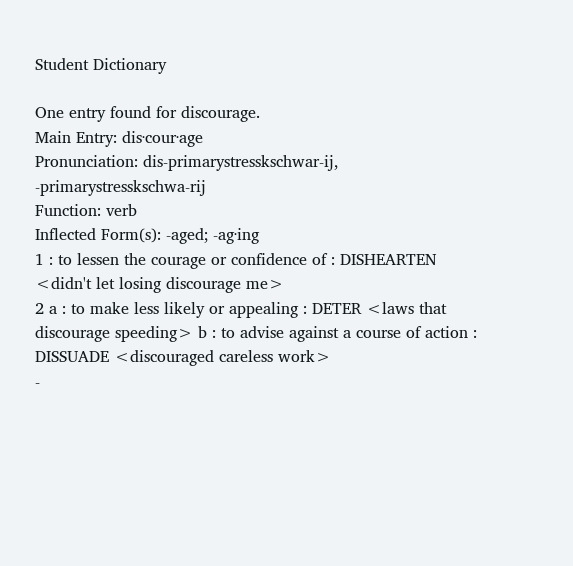Student Dictionary

One entry found for discourage.
Main Entry: dis·cour·age
Pronunciation: dis-primarystresskschwar-ij, -primarystresskschwa-rij
Function: verb
Inflected Form(s): -aged; -ag·ing
1 : to lessen the courage or confidence of : DISHEARTEN <didn't let losing discourage me>
2 a : to make less likely or appealing : DETER <laws that discourage speeding> b : to advise against a course of action : DISSUADE <discouraged careless work>
-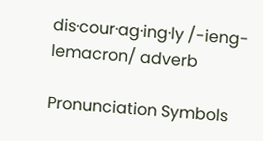dis·cour·ag·ing·ly /-ieng-lemacron/ adverb

Pronunciation Symbols